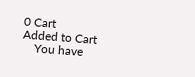0 Cart
Added to Cart
    You have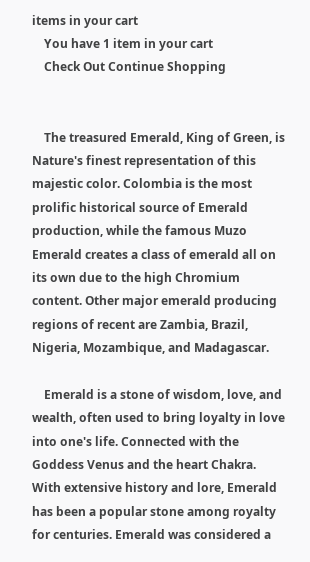items in your cart
    You have 1 item in your cart
    Check Out Continue Shopping


    The treasured Emerald, King of Green, is Nature's finest representation of this majestic color. Colombia is the most prolific historical source of Emerald production, while the famous Muzo Emerald creates a class of emerald all on its own due to the high Chromium content. Other major emerald producing regions of recent are Zambia, Brazil, Nigeria, Mozambique, and Madagascar.

    Emerald is a stone of wisdom, love, and wealth, often used to bring loyalty in love into one's life. Connected with the Goddess Venus and the heart Chakra. With extensive history and lore, Emerald has been a popular stone among royalty for centuries. Emerald was considered a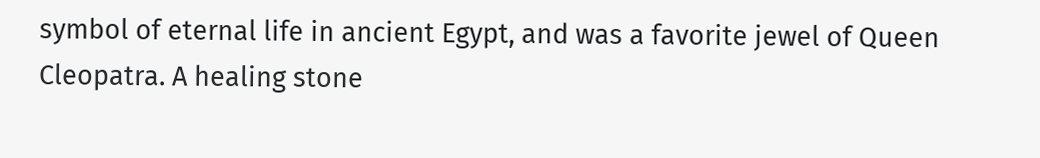symbol of eternal life in ancient Egypt, and was a favorite jewel of Queen Cleopatra. A healing stone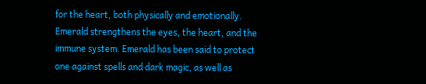for the heart, both physically and emotionally. Emerald strengthens the eyes, the heart, and the immune system. Emerald has been said to protect one against spells and dark magic, as well as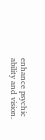enhance psychic ability and vision.